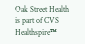Oak Street Health is part of CVS Healthspire™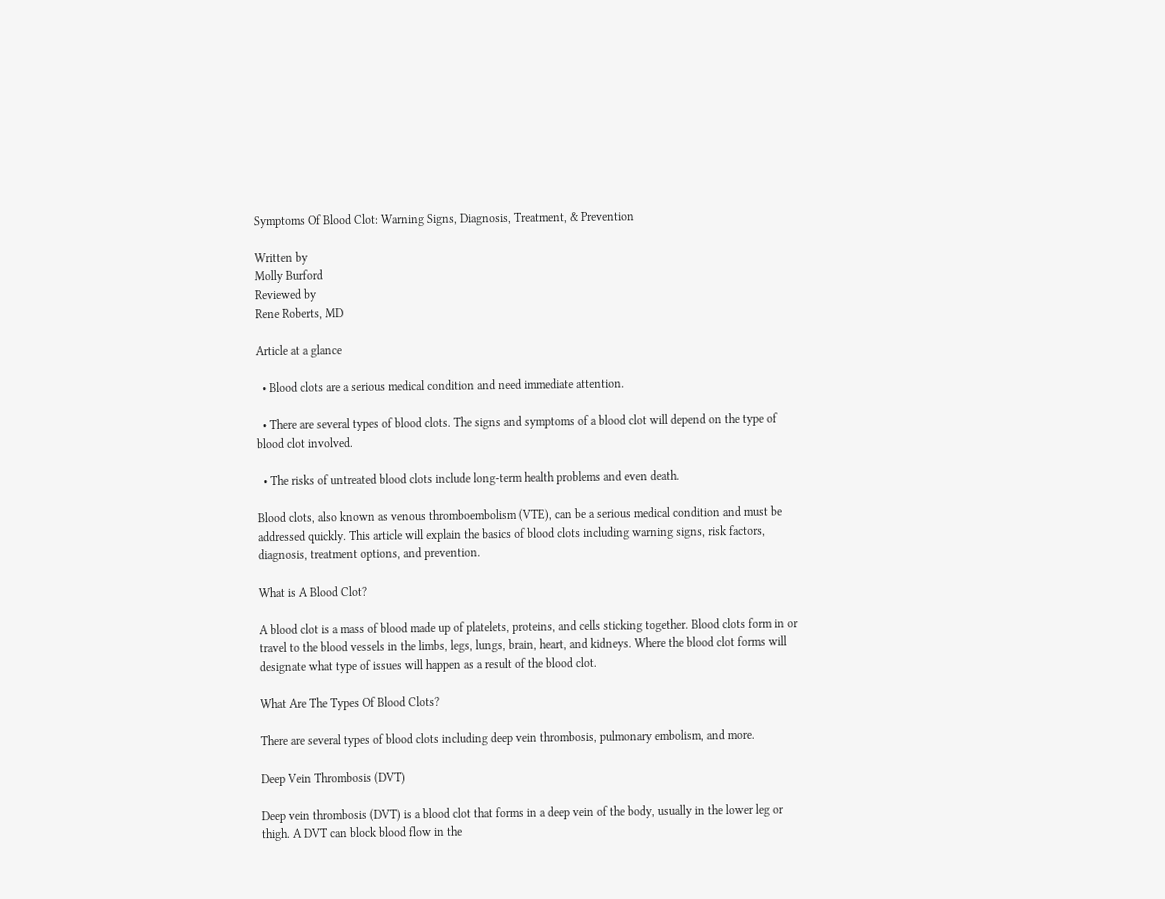Symptoms Of Blood Clot: Warning Signs, Diagnosis, Treatment, & Prevention

Written by
Molly Burford
Reviewed by
Rene Roberts, MD

Article at a glance

  • Blood clots are a serious medical condition and need immediate attention.

  • There are several types of blood clots. The signs and symptoms of a blood clot will depend on the type of blood clot involved.

  • The risks of untreated blood clots include long-term health problems and even death.

Blood clots, also known as venous thromboembolism (VTE), can be a serious medical condition and must be addressed quickly. This article will explain the basics of blood clots including warning signs, risk factors, diagnosis, treatment options, and prevention.

What is A Blood Clot?

A blood clot is a mass of blood made up of platelets, proteins, and cells sticking together. Blood clots form in or travel to the blood vessels in the limbs, legs, lungs, brain, heart, and kidneys. Where the blood clot forms will designate what type of issues will happen as a result of the blood clot.

What Are The Types Of Blood Clots?

There are several types of blood clots including deep vein thrombosis, pulmonary embolism, and more.

Deep Vein Thrombosis (DVT)

Deep vein thrombosis (DVT) is a blood clot that forms in a deep vein of the body, usually in the lower leg or thigh. A DVT can block blood flow in the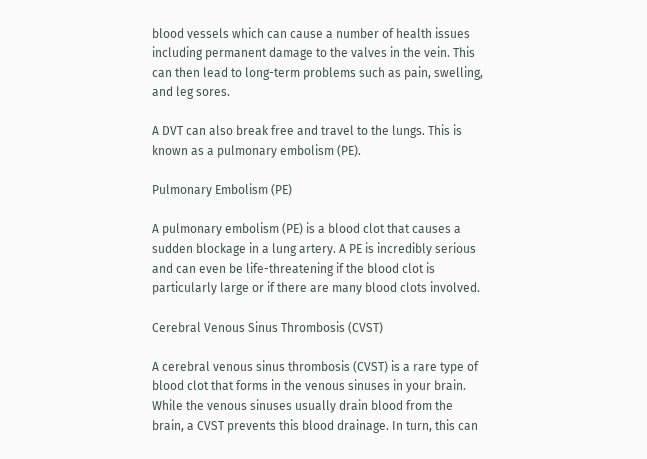blood vessels which can cause a number of health issues including permanent damage to the valves in the vein. This can then lead to long-term problems such as pain, swelling, and leg sores.

A DVT can also break free and travel to the lungs. This is known as a pulmonary embolism (PE).

Pulmonary Embolism (PE)

A pulmonary embolism (PE) is a blood clot that causes a sudden blockage in a lung artery. A PE is incredibly serious and can even be life-threatening if the blood clot is particularly large or if there are many blood clots involved.

Cerebral Venous Sinus Thrombosis (CVST)

A cerebral venous sinus thrombosis (CVST) is a rare type of blood clot that forms in the venous sinuses in your brain. While the venous sinuses usually drain blood from the brain, a CVST prevents this blood drainage. In turn, this can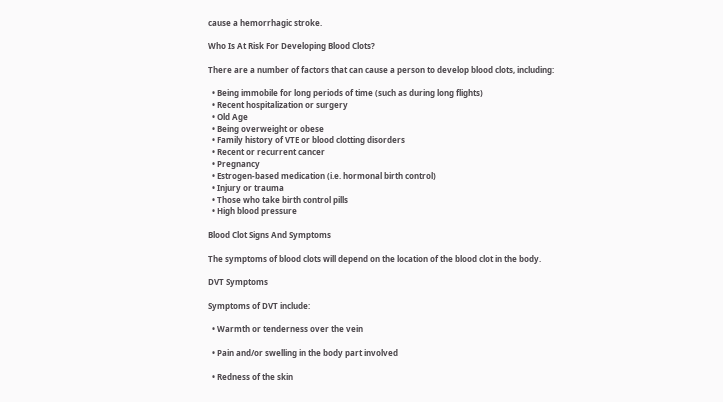cause a hemorrhagic stroke.

Who Is At Risk For Developing Blood Clots?

There are a number of factors that can cause a person to develop blood clots, including:

  • Being immobile for long periods of time (such as during long flights)
  • Recent hospitalization or surgery
  • Old Age
  • Being overweight or obese
  • Family history of VTE or blood clotting disorders
  • Recent or recurrent cancer
  • Pregnancy
  • Estrogen-based medication (i.e. hormonal birth control)
  • Injury or trauma
  • Those who take birth control pills
  • High blood pressure

Blood Clot Signs And Symptoms

The symptoms of blood clots will depend on the location of the blood clot in the body.

DVT Symptoms

Symptoms of DVT include:

  • Warmth or tenderness over the vein

  • Pain and/or swelling in the body part involved

  • Redness of the skin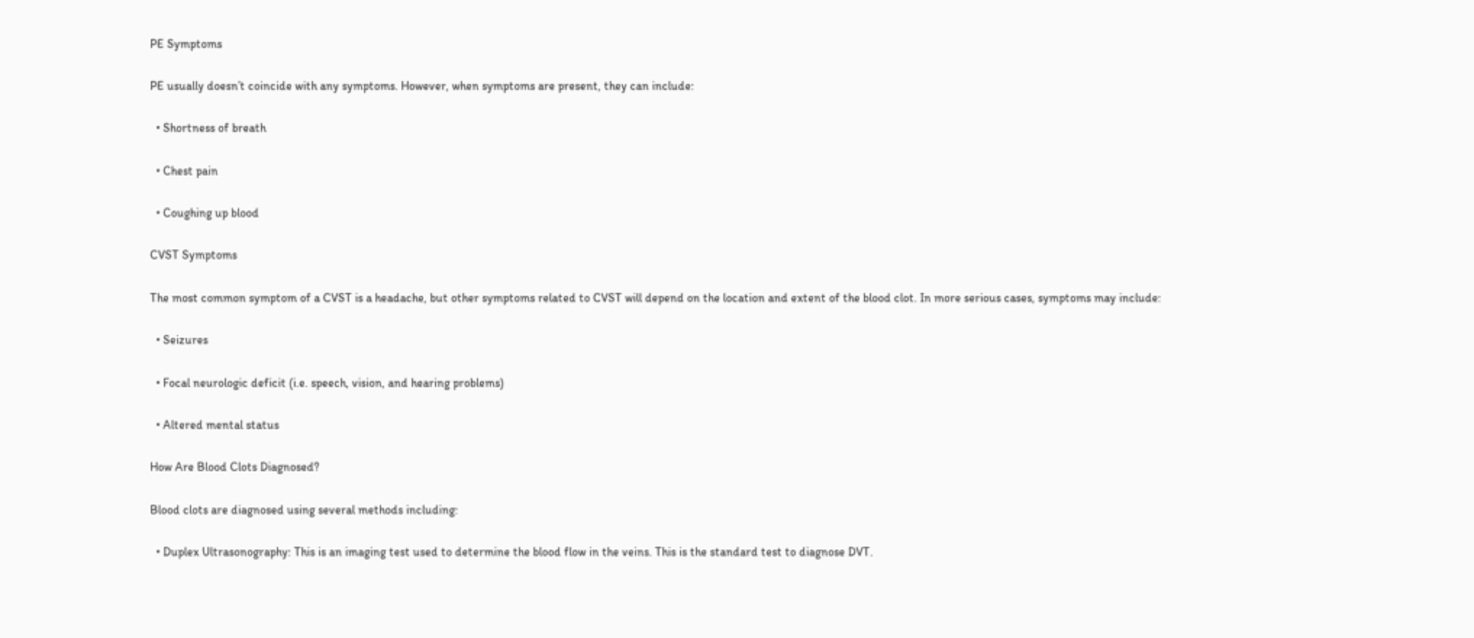PE Symptoms

PE usually doesn’t coincide with any symptoms. However, when symptoms are present, they can include:

  • Shortness of breath

  • Chest pain

  • Coughing up blood

CVST Symptoms

The most common symptom of a CVST is a headache, but other symptoms related to CVST will depend on the location and extent of the blood clot. In more serious cases, symptoms may include:

  • Seizures

  • Focal neurologic deficit (i.e. speech, vision, and hearing problems)

  • Altered mental status

How Are Blood Clots Diagnosed?

Blood clots are diagnosed using several methods including:

  • Duplex Ultrasonography: This is an imaging test used to determine the blood flow in the veins. This is the standard test to diagnose DVT.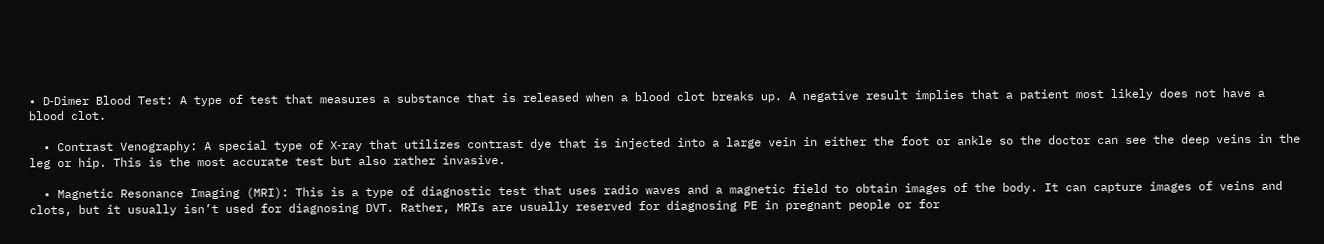• D‑Dimer Blood Test: A type of test that measures a substance that is released when a blood clot breaks up. A negative result implies that a patient most likely does not have a blood clot.

  • Contrast Venography: A special type of X‑ray that utilizes contrast dye that is injected into a large vein in either the foot or ankle so the doctor can see the deep veins in the leg or hip. This is the most accurate test but also rather invasive.

  • Magnetic Resonance Imaging (MRI): This is a type of diagnostic test that uses radio waves and a magnetic field to obtain images of the body. It can capture images of veins and clots, but it usually isn’t used for diagnosing DVT. Rather, MRIs are usually reserved for diagnosing PE in pregnant people or for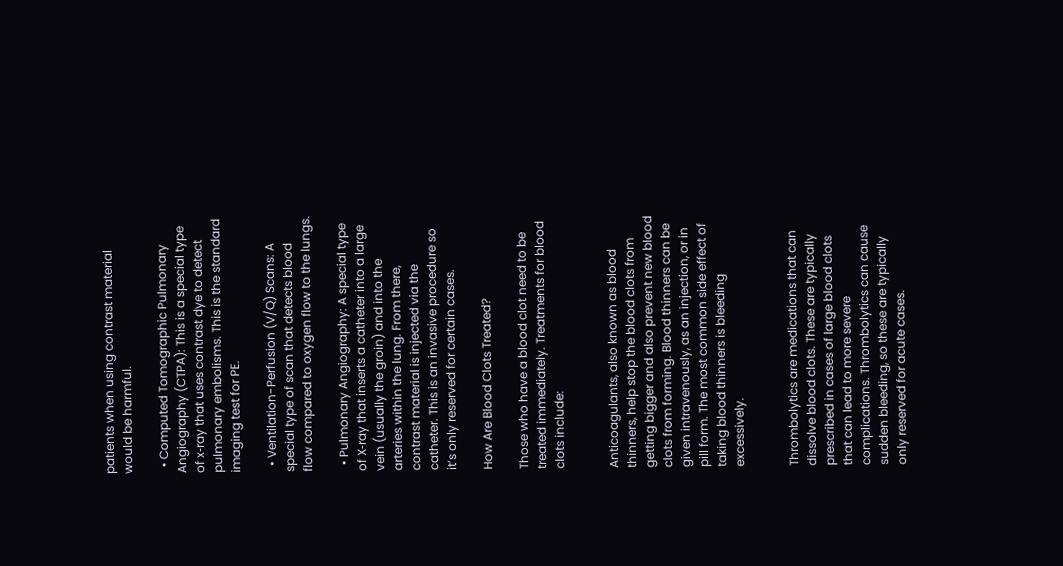patients when using contrast material would be harmful.

  • Computed Tomographic Pulmonary Angiography (CTPA): This is a special type of x‑ray that uses contrast dye to detect pulmonary embolisms. This is the standard imaging test for PE.

  • Ventilation-Perfusion (V/Q) Scans: A special type of scan that detects blood flow compared to oxygen flow to the lungs.

  • Pulmonary Angiography: A special type of X‑ray that inserts a catheter into a large vein (usually the groin) and into the arteries within the lung. From there, contrast material is injected via the catheter. This is an invasive procedure so it’s only reserved for certain cases.

How Are Blood Clots Treated?

Those who have a blood clot need to be treated immediately. Treatments for blood clots include:


Anticoagulants, also known as blood thinners, help stop the blood clots from getting bigger and also prevent new blood clots from forming. Blood thinners can be given intravenously, as an injection, or in pill form. The most common side effect of taking blood thinners is bleeding excessively.


Thrombolytics are medications that can dissolve blood clots. These are typically prescribed in cases of large blood clots that can lead to more severe complications. Thrombolytics can cause sudden bleeding, so these are typically only reserved for acute cases.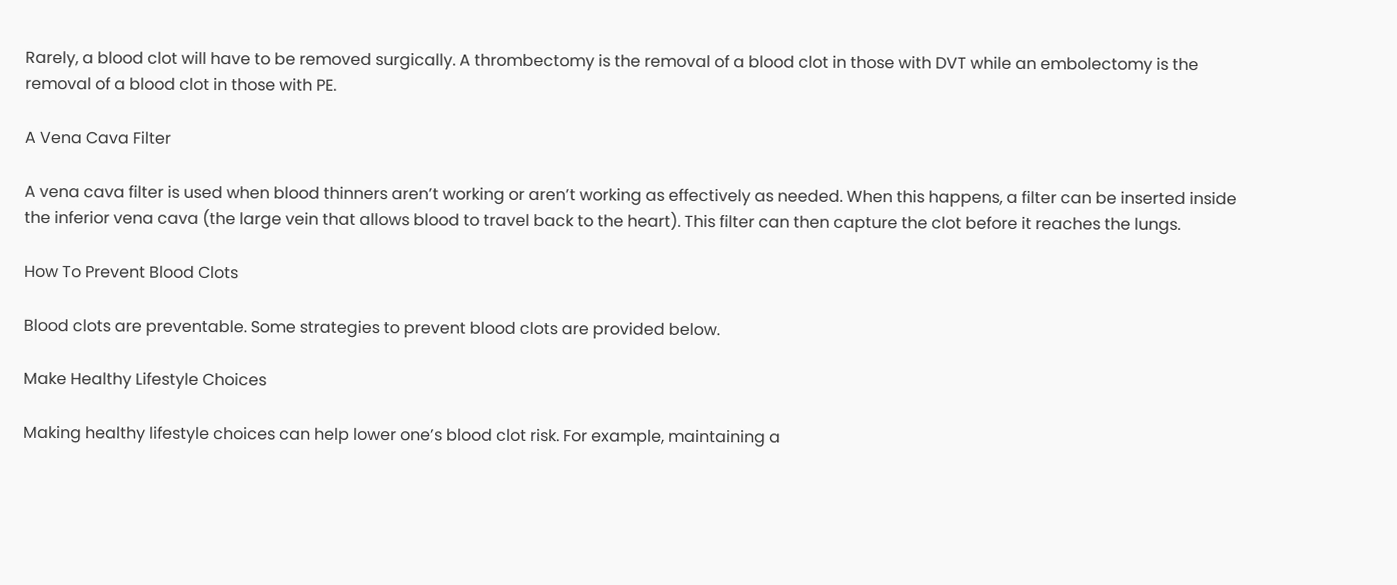Rarely, a blood clot will have to be removed surgically. A thrombectomy is the removal of a blood clot in those with DVT while an embolectomy is the removal of a blood clot in those with PE.

A Vena Cava Filter

A vena cava filter is used when blood thinners aren’t working or aren’t working as effectively as needed. When this happens, a filter can be inserted inside the inferior vena cava (the large vein that allows blood to travel back to the heart). This filter can then capture the clot before it reaches the lungs.

How To Prevent Blood Clots

Blood clots are preventable. Some strategies to prevent blood clots are provided below.

Make Healthy Lifestyle Choices

Making healthy lifestyle choices can help lower one’s blood clot risk. For example, maintaining a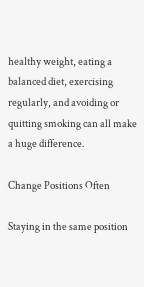healthy weight, eating a balanced diet, exercising regularly, and avoiding or quitting smoking can all make a huge difference.

Change Positions Often

Staying in the same position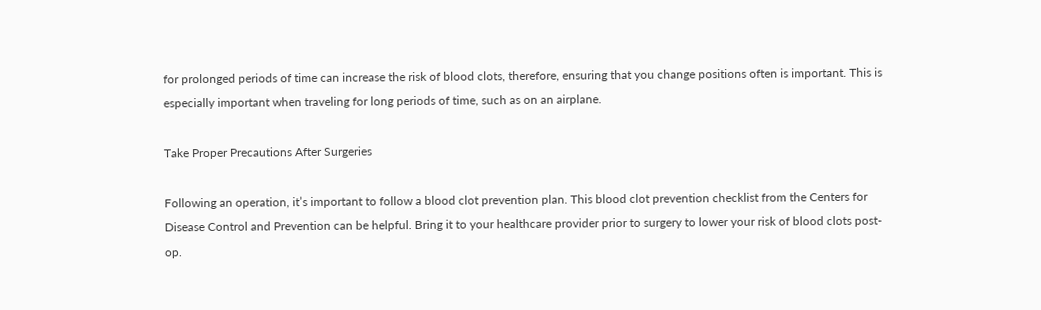for prolonged periods of time can increase the risk of blood clots, therefore, ensuring that you change positions often is important. This is especially important when traveling for long periods of time, such as on an airplane.

Take Proper Precautions After Surgeries

Following an operation, it’s important to follow a blood clot prevention plan. This blood clot prevention checklist from the Centers for Disease Control and Prevention can be helpful. Bring it to your healthcare provider prior to surgery to lower your risk of blood clots post-op.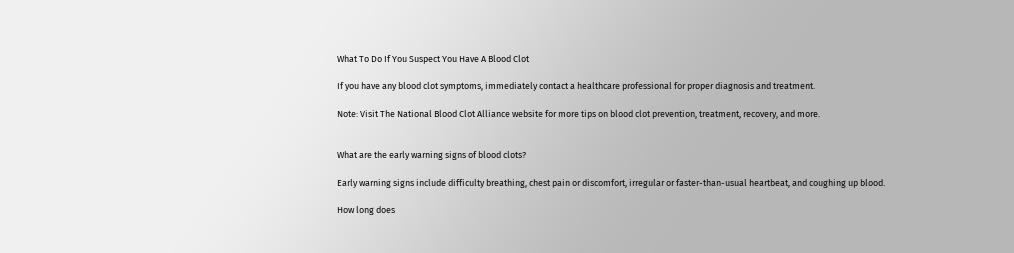What To Do If You Suspect You Have A Blood Clot

If you have any blood clot symptoms, immediately contact a healthcare professional for proper diagnosis and treatment.

Note: Visit The National Blood Clot Alliance website for more tips on blood clot prevention, treatment, recovery, and more.


What are the early warning signs of blood clots?

Early warning signs include difficulty breathing, chest pain or discomfort, irregular or faster-than-usual heartbeat, and coughing up blood.

How long does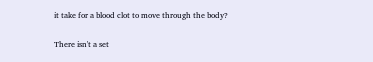it take for a blood clot to move through the body?

There isn't a set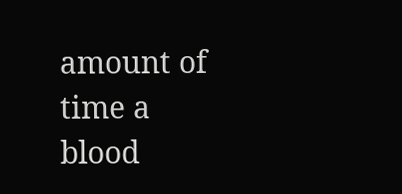amount of time a blood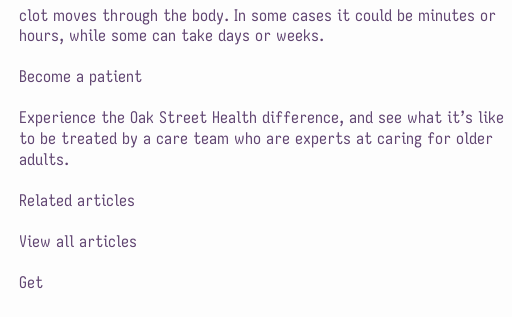clot moves through the body. In some cases it could be minutes or hours, while some can take days or weeks.

Become a patient

Experience the Oak Street Health difference, and see what it’s like to be treated by a care team who are experts at caring for older adults.

Related articles

View all articles

Get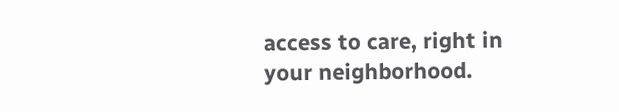access to care, right in your neighborhood.